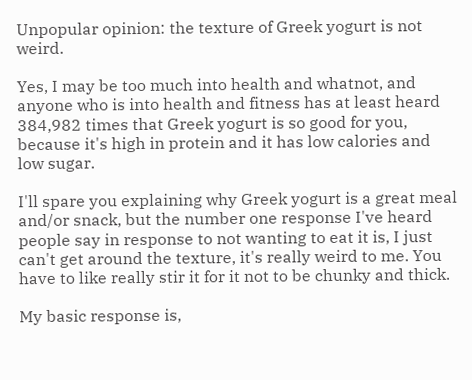Unpopular opinion: the texture of Greek yogurt is not weird.

Yes, I may be too much into health and whatnot, and anyone who is into health and fitness has at least heard 384,982 times that Greek yogurt is so good for you, because it's high in protein and it has low calories and low sugar.

I'll spare you explaining why Greek yogurt is a great meal and/or snack, but the number one response I've heard people say in response to not wanting to eat it is, I just can't get around the texture, it's really weird to me. You have to like really stir it for it not to be chunky and thick.

My basic response is,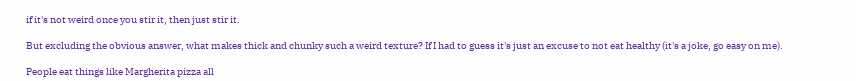if it's not weird once you stir it, then just stir it.

But excluding the obvious answer, what makes thick and chunky such a weird texture? If I had to guess it's just an excuse to not eat healthy (it's a joke, go easy on me).

People eat things like Margherita pizza all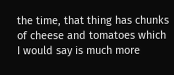the time, that thing has chunks of cheese and tomatoes which I would say is much more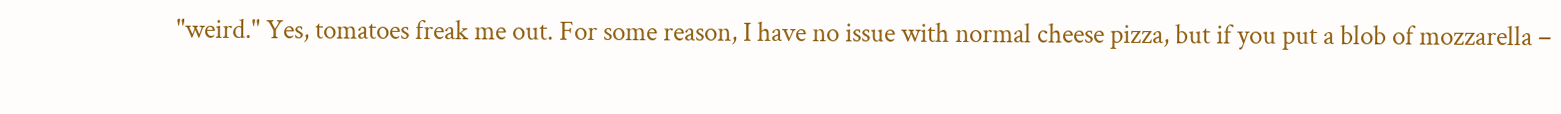"weird." Yes, tomatoes freak me out. For some reason, I have no issue with normal cheese pizza, but if you put a blob of mozzarella –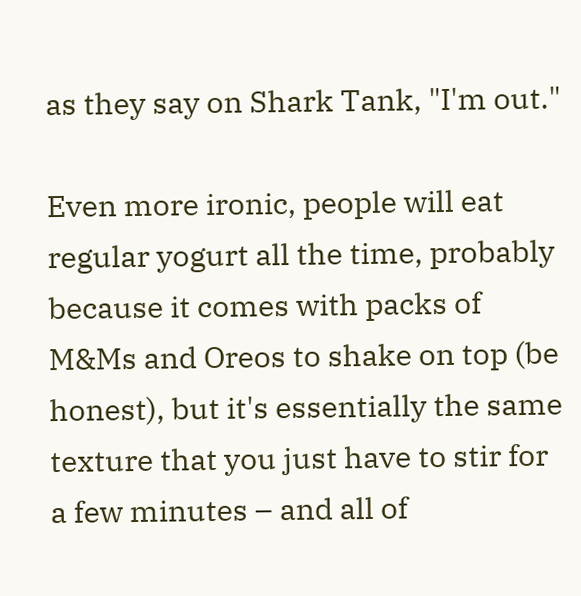as they say on Shark Tank, "I'm out."

Even more ironic, people will eat regular yogurt all the time, probably because it comes with packs of M&Ms and Oreos to shake on top (be honest), but it's essentially the same texture that you just have to stir for a few minutes – and all of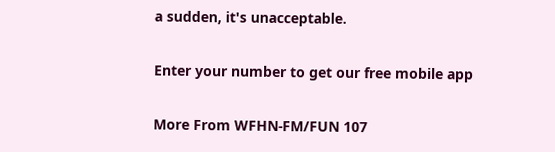a sudden, it's unacceptable.

Enter your number to get our free mobile app

More From WFHN-FM/FUN 107